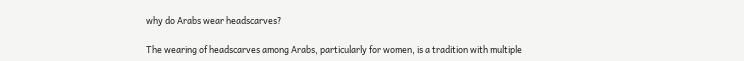why do Arabs wear headscarves?

The wearing of headscarves among Arabs, particularly for women, is a tradition with multiple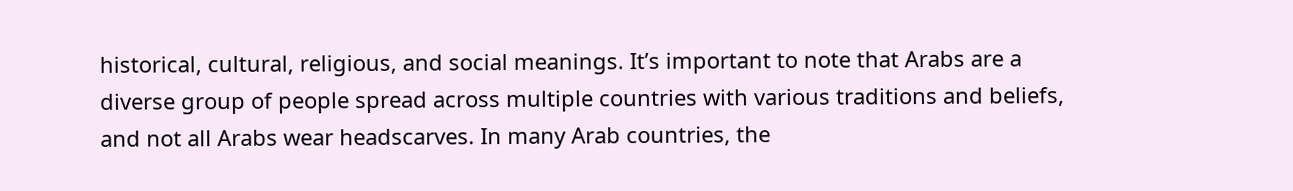historical, cultural, religious, and social meanings. It’s important to note that Arabs are a diverse group of people spread across multiple countries with various traditions and beliefs, and not all Arabs wear headscarves. In many Arab countries, the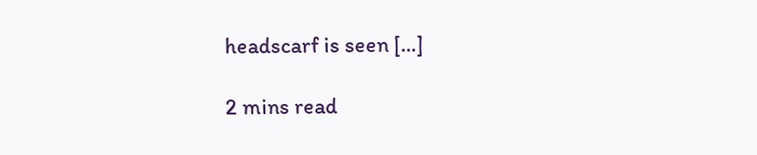headscarf is seen […]

2 mins read